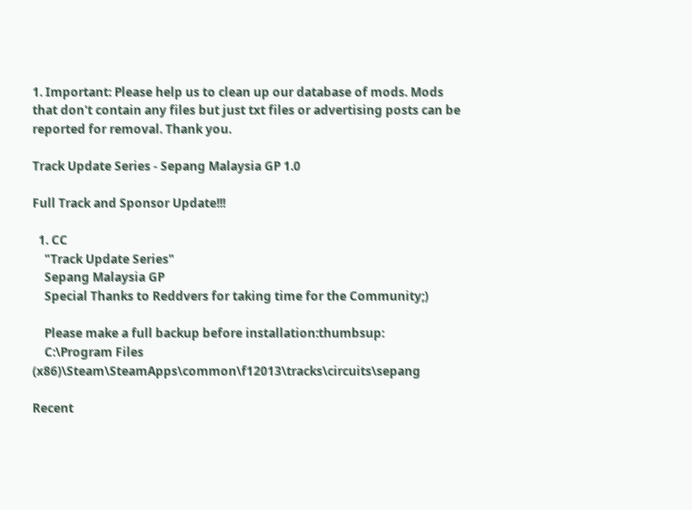1. Important: Please help us to clean up our database of mods. Mods that don't contain any files but just txt files or advertising posts can be reported for removal. Thank you.

Track Update Series - Sepang Malaysia GP 1.0

Full Track and Sponsor Update!!!

  1. CC
    "Track Update Series"
    Sepang Malaysia GP
    Special Thanks to Reddvers for taking time for the Community;)

    Please make a full backup before installation:thumbsup:
    C:\Program Files (x86)\Steam\SteamApps\common\f12013\tracks\circuits\sepang

Recent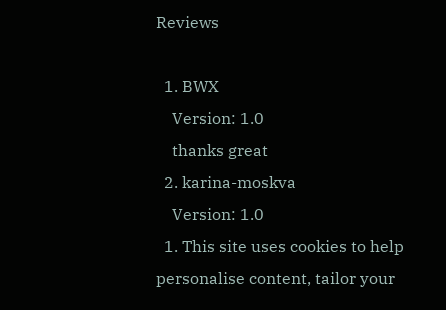Reviews

  1. BWX
    Version: 1.0
    thanks great
  2. karina-moskva
    Version: 1.0
  1. This site uses cookies to help personalise content, tailor your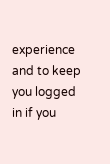experience and to keep you logged in if you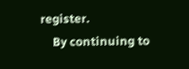register.
    By continuing to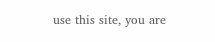use this site, you are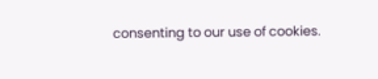consenting to our use of cookies.